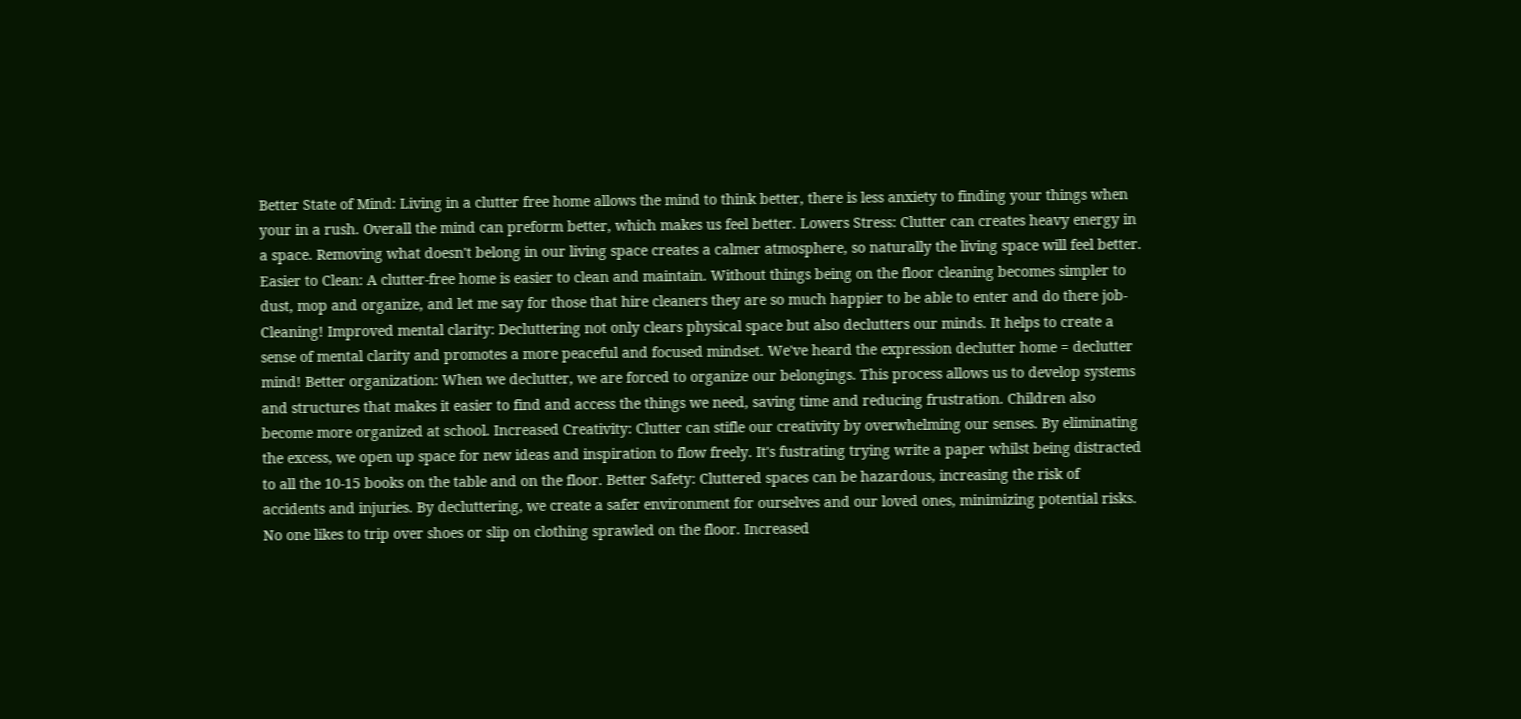Better State of Mind: Living in a clutter free home allows the mind to think better, there is less anxiety to finding your things when your in a rush. Overall the mind can preform better, which makes us feel better. Lowers Stress: Clutter can creates heavy energy in a space. Removing what doesn't belong in our living space creates a calmer atmosphere, so naturally the living space will feel better. Easier to Clean: A clutter-free home is easier to clean and maintain. Without things being on the floor cleaning becomes simpler to dust, mop and organize, and let me say for those that hire cleaners they are so much happier to be able to enter and do there job-Cleaning! Improved mental clarity: Decluttering not only clears physical space but also declutters our minds. It helps to create a sense of mental clarity and promotes a more peaceful and focused mindset. We've heard the expression declutter home = declutter mind! Better organization: When we declutter, we are forced to organize our belongings. This process allows us to develop systems and structures that makes it easier to find and access the things we need, saving time and reducing frustration. Children also become more organized at school. Increased Creativity: Clutter can stifle our creativity by overwhelming our senses. By eliminating the excess, we open up space for new ideas and inspiration to flow freely. It's fustrating trying write a paper whilst being distracted to all the 10-15 books on the table and on the floor. Better Safety: Cluttered spaces can be hazardous, increasing the risk of accidents and injuries. By decluttering, we create a safer environment for ourselves and our loved ones, minimizing potential risks. No one likes to trip over shoes or slip on clothing sprawled on the floor. Increased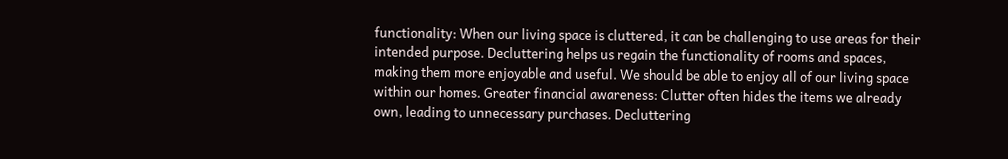functionality: When our living space is cluttered, it can be challenging to use areas for their intended purpose. Decluttering helps us regain the functionality of rooms and spaces, making them more enjoyable and useful. We should be able to enjoy all of our living space within our homes. Greater financial awareness: Clutter often hides the items we already own, leading to unnecessary purchases. Decluttering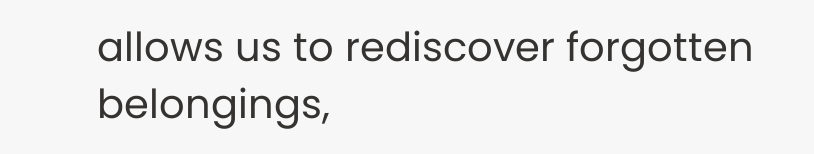allows us to rediscover forgotten belongings,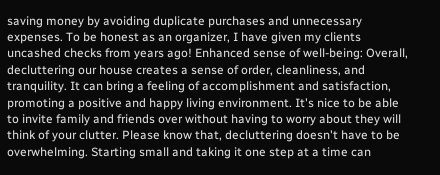saving money by avoiding duplicate purchases and unnecessary expenses. To be honest as an organizer, I have given my clients uncashed checks from years ago! Enhanced sense of well-being: Overall, decluttering our house creates a sense of order, cleanliness, and tranquility. It can bring a feeling of accomplishment and satisfaction, promoting a positive and happy living environment. It's nice to be able to invite family and friends over without having to worry about they will think of your clutter. Please know that, decluttering doesn't have to be overwhelming. Starting small and taking it one step at a time can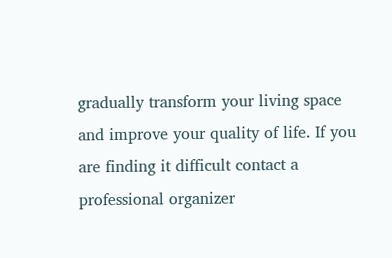gradually transform your living space and improve your quality of life. If you are finding it difficult contact a professional organizer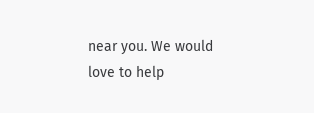near you. We would love to help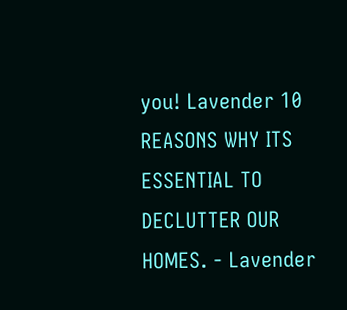you! Lavender 10 REASONS WHY ITS ESSENTIAL TO DECLUTTER OUR HOMES. - Lavender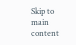Skip to main content